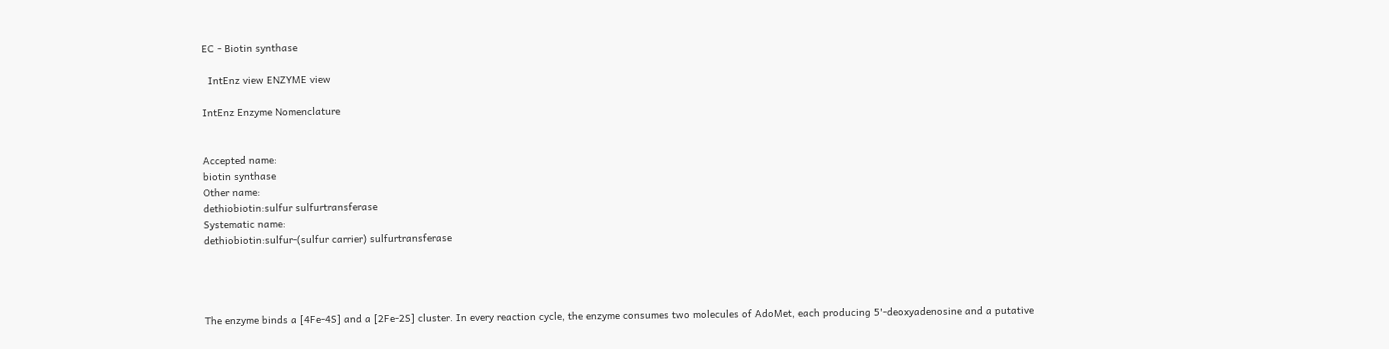EC - Biotin synthase

  IntEnz view ENZYME view

IntEnz Enzyme Nomenclature


Accepted name:
biotin synthase
Other name:
dethiobiotin:sulfur sulfurtransferase
Systematic name:
dethiobiotin:sulfur-(sulfur carrier) sulfurtransferase




The enzyme binds a [4Fe-4S] and a [2Fe-2S] cluster. In every reaction cycle, the enzyme consumes two molecules of AdoMet, each producing 5'-deoxyadenosine and a putative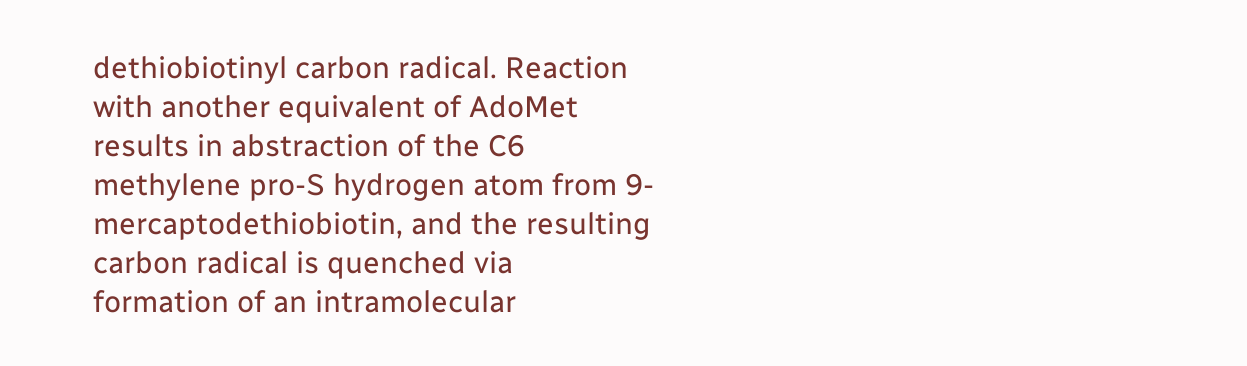dethiobiotinyl carbon radical. Reaction with another equivalent of AdoMet results in abstraction of the C6 methylene pro-S hydrogen atom from 9-mercaptodethiobiotin, and the resulting carbon radical is quenched via formation of an intramolecular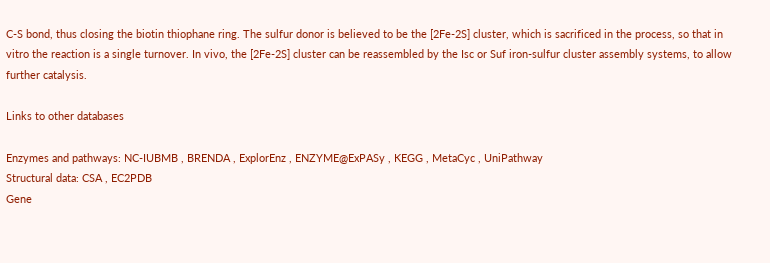C-S bond, thus closing the biotin thiophane ring. The sulfur donor is believed to be the [2Fe-2S] cluster, which is sacrificed in the process, so that in vitro the reaction is a single turnover. In vivo, the [2Fe-2S] cluster can be reassembled by the Isc or Suf iron-sulfur cluster assembly systems, to allow further catalysis.

Links to other databases

Enzymes and pathways: NC-IUBMB , BRENDA , ExplorEnz , ENZYME@ExPASy , KEGG , MetaCyc , UniPathway
Structural data: CSA , EC2PDB
Gene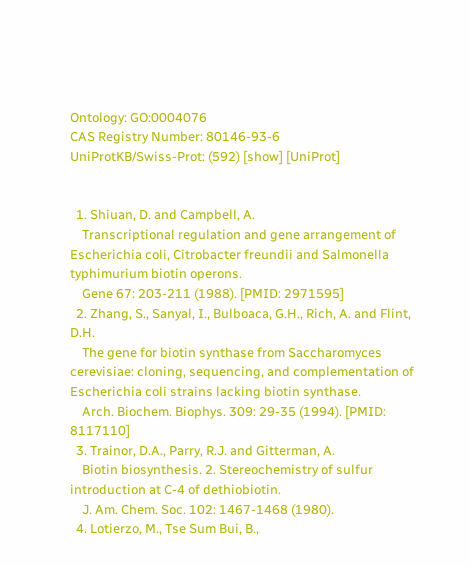Ontology: GO:0004076
CAS Registry Number: 80146-93-6
UniProtKB/Swiss-Prot: (592) [show] [UniProt]


  1. Shiuan, D. and Campbell, A.
    Transcriptional regulation and gene arrangement of Escherichia coli, Citrobacter freundii and Salmonella typhimurium biotin operons.
    Gene 67: 203-211 (1988). [PMID: 2971595]
  2. Zhang, S., Sanyal, I., Bulboaca, G.H., Rich, A. and Flint, D.H.
    The gene for biotin synthase from Saccharomyces cerevisiae: cloning, sequencing, and complementation of Escherichia coli strains lacking biotin synthase.
    Arch. Biochem. Biophys. 309: 29-35 (1994). [PMID: 8117110]
  3. Trainor, D.A., Parry, R.J. and Gitterman, A.
    Biotin biosynthesis. 2. Stereochemistry of sulfur introduction at C-4 of dethiobiotin.
    J. Am. Chem. Soc. 102: 1467-1468 (1980).
  4. Lotierzo, M., Tse Sum Bui, B.,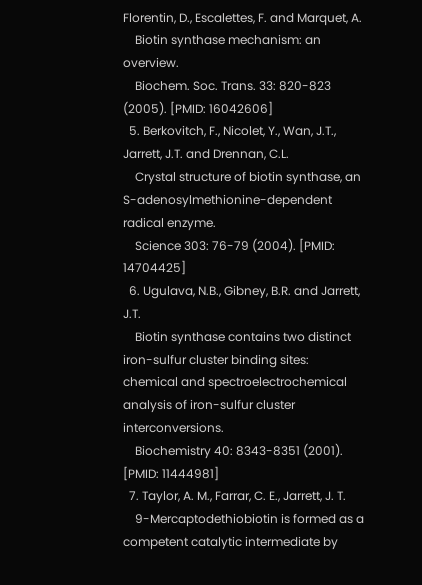Florentin, D., Escalettes, F. and Marquet, A.
    Biotin synthase mechanism: an overview.
    Biochem. Soc. Trans. 33: 820-823 (2005). [PMID: 16042606]
  5. Berkovitch, F., Nicolet, Y., Wan, J.T., Jarrett, J.T. and Drennan, C.L.
    Crystal structure of biotin synthase, an S-adenosylmethionine-dependent radical enzyme.
    Science 303: 76-79 (2004). [PMID: 14704425]
  6. Ugulava, N.B., Gibney, B.R. and Jarrett, J.T.
    Biotin synthase contains two distinct iron-sulfur cluster binding sites: chemical and spectroelectrochemical analysis of iron-sulfur cluster interconversions.
    Biochemistry 40: 8343-8351 (2001). [PMID: 11444981]
  7. Taylor, A. M., Farrar, C. E., Jarrett, J. T.
    9-Mercaptodethiobiotin is formed as a competent catalytic intermediate by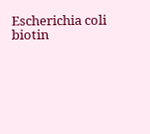Escherichia coli biotin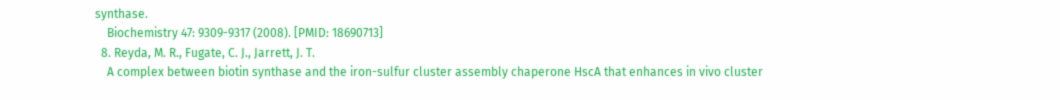synthase.
    Biochemistry 47: 9309-9317 (2008). [PMID: 18690713]
  8. Reyda, M. R., Fugate, C. J., Jarrett, J. T.
    A complex between biotin synthase and the iron-sulfur cluster assembly chaperone HscA that enhances in vivo cluster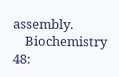assembly.
    Biochemistry 48: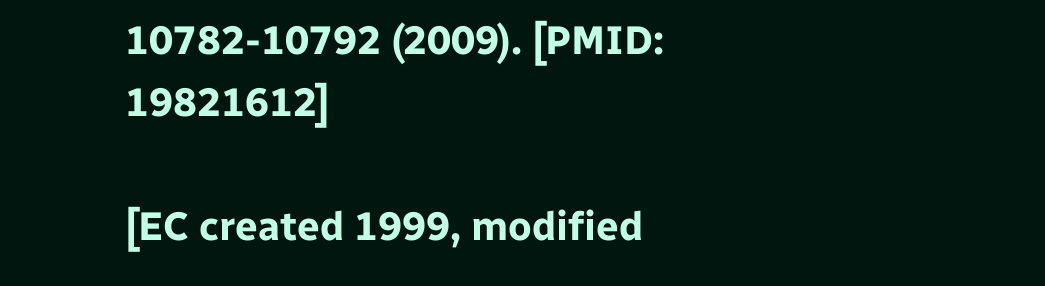10782-10792 (2009). [PMID: 19821612]

[EC created 1999, modified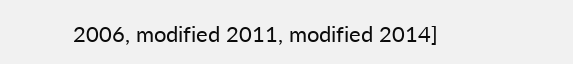2006, modified 2011, modified 2014]